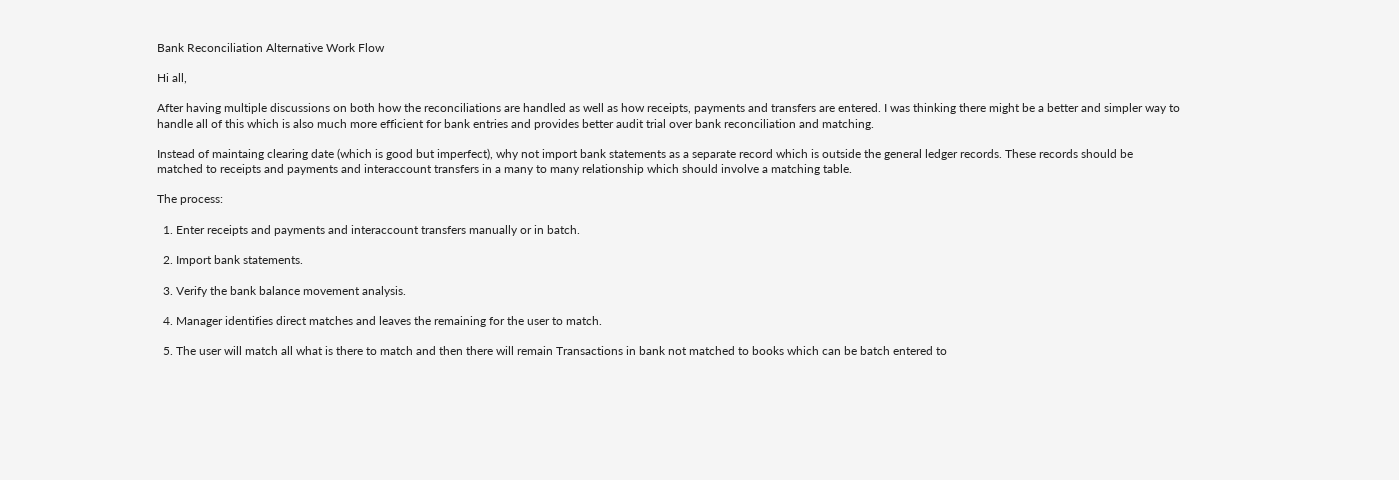Bank Reconciliation Alternative Work Flow

Hi all,

After having multiple discussions on both how the reconciliations are handled as well as how receipts, payments and transfers are entered. I was thinking there might be a better and simpler way to handle all of this which is also much more efficient for bank entries and provides better audit trial over bank reconciliation and matching.

Instead of maintaing clearing date (which is good but imperfect), why not import bank statements as a separate record which is outside the general ledger records. These records should be matched to receipts and payments and interaccount transfers in a many to many relationship which should involve a matching table.

The process:

  1. Enter receipts and payments and interaccount transfers manually or in batch.

  2. Import bank statements.

  3. Verify the bank balance movement analysis.

  4. Manager identifies direct matches and leaves the remaining for the user to match.

  5. The user will match all what is there to match and then there will remain Transactions in bank not matched to books which can be batch entered to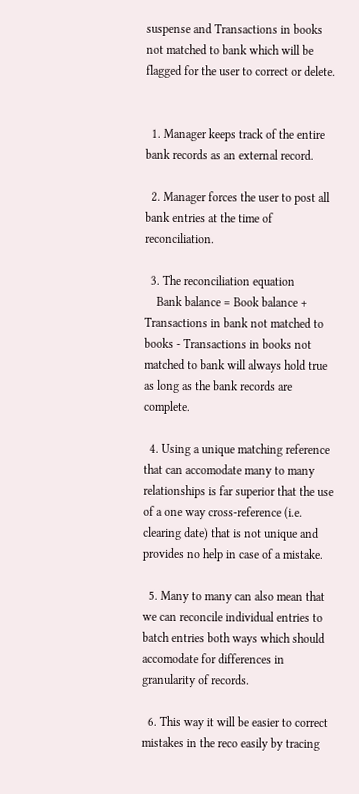suspense and Transactions in books not matched to bank which will be flagged for the user to correct or delete.


  1. Manager keeps track of the entire bank records as an external record.

  2. Manager forces the user to post all bank entries at the time of reconciliation.

  3. The reconciliation equation
    Bank balance = Book balance + Transactions in bank not matched to books - Transactions in books not matched to bank will always hold true as long as the bank records are complete.

  4. Using a unique matching reference that can accomodate many to many relationships is far superior that the use of a one way cross-reference (i.e. clearing date) that is not unique and provides no help in case of a mistake.

  5. Many to many can also mean that we can reconcile individual entries to batch entries both ways which should accomodate for differences in granularity of records.

  6. This way it will be easier to correct mistakes in the reco easily by tracing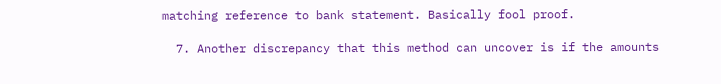matching reference to bank statement. Basically fool proof.

  7. Another discrepancy that this method can uncover is if the amounts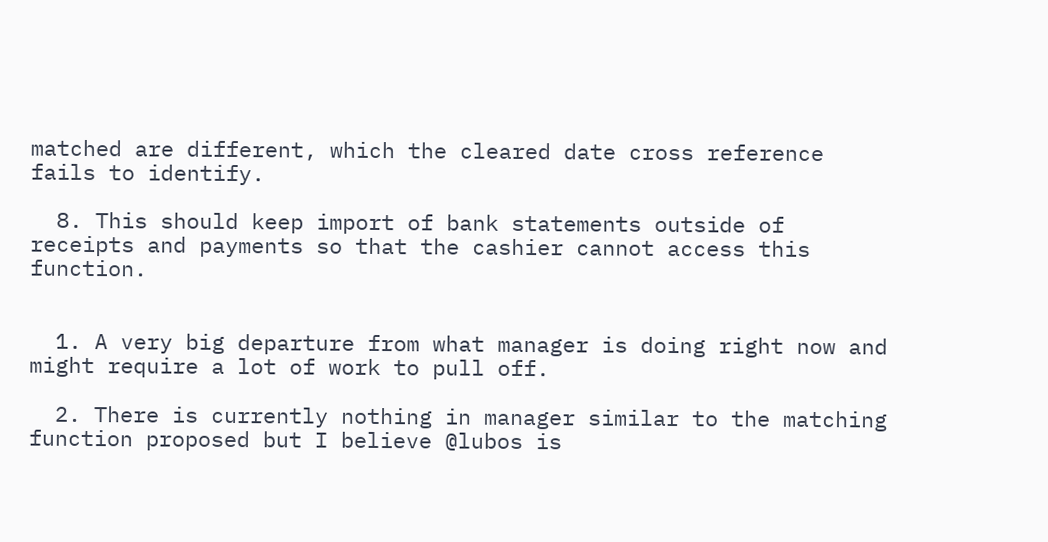matched are different, which the cleared date cross reference fails to identify.

  8. This should keep import of bank statements outside of receipts and payments so that the cashier cannot access this function.


  1. A very big departure from what manager is doing right now and might require a lot of work to pull off.

  2. There is currently nothing in manager similar to the matching function proposed but I believe @lubos is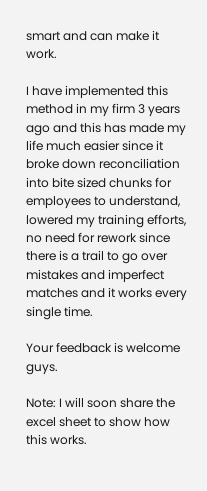smart and can make it work.

I have implemented this method in my firm 3 years ago and this has made my life much easier since it broke down reconciliation into bite sized chunks for employees to understand, lowered my training efforts, no need for rework since there is a trail to go over mistakes and imperfect matches and it works every single time.

Your feedback is welcome guys.

Note: I will soon share the excel sheet to show how this works.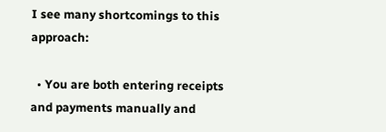I see many shortcomings to this approach:

  • You are both entering receipts and payments manually and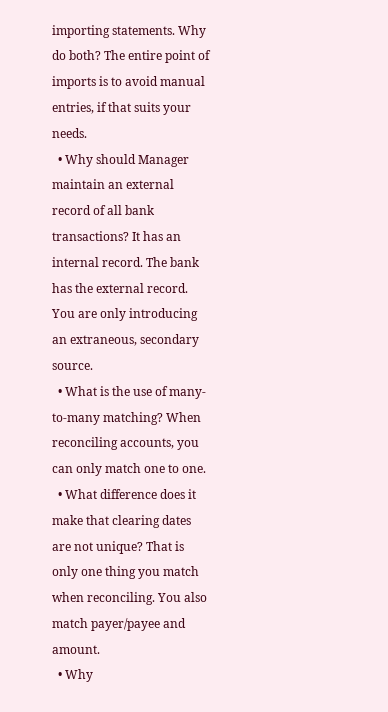importing statements. Why do both? The entire point of imports is to avoid manual entries, if that suits your needs.
  • Why should Manager maintain an external record of all bank transactions? It has an internal record. The bank has the external record. You are only introducing an extraneous, secondary source.
  • What is the use of many-to-many matching? When reconciling accounts, you can only match one to one.
  • What difference does it make that clearing dates are not unique? That is only one thing you match when reconciling. You also match payer/payee and amount.
  • Why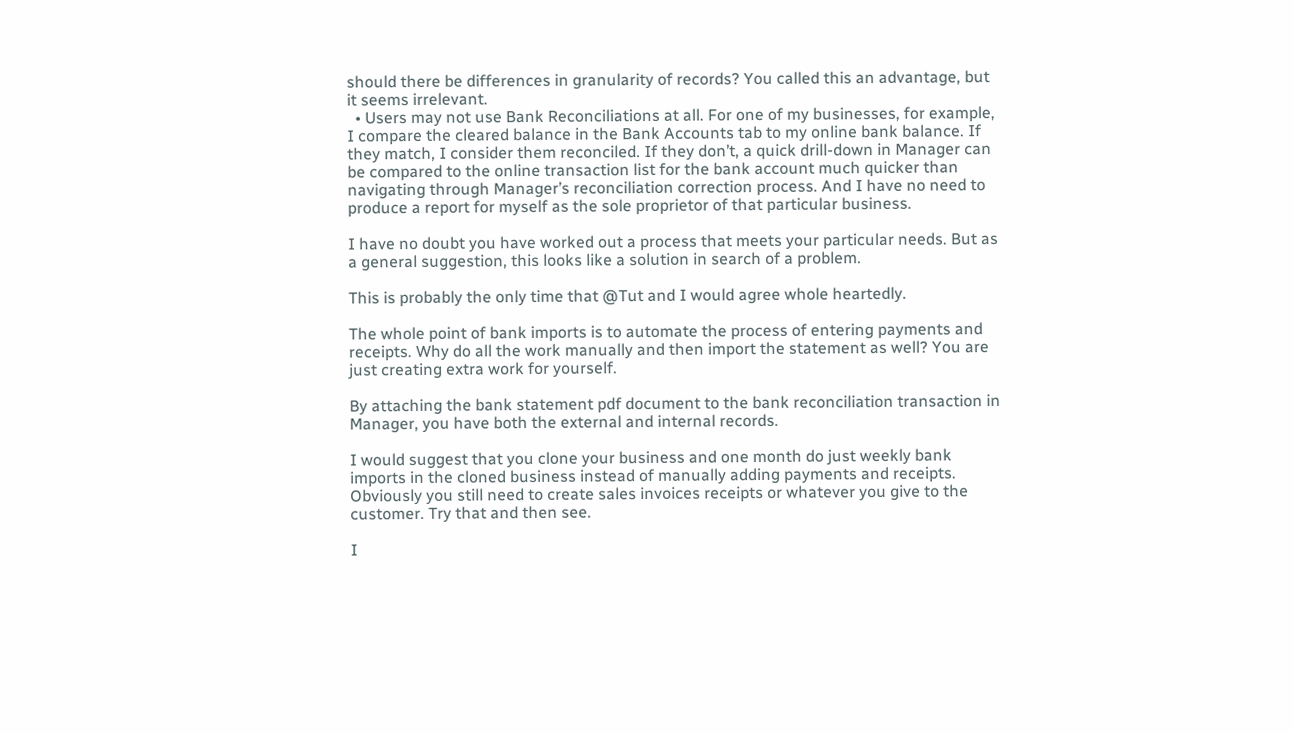should there be differences in granularity of records? You called this an advantage, but it seems irrelevant.
  • Users may not use Bank Reconciliations at all. For one of my businesses, for example, I compare the cleared balance in the Bank Accounts tab to my online bank balance. If they match, I consider them reconciled. If they don’t, a quick drill-down in Manager can be compared to the online transaction list for the bank account much quicker than navigating through Manager’s reconciliation correction process. And I have no need to produce a report for myself as the sole proprietor of that particular business.

I have no doubt you have worked out a process that meets your particular needs. But as a general suggestion, this looks like a solution in search of a problem.

This is probably the only time that @Tut and I would agree whole heartedly.

The whole point of bank imports is to automate the process of entering payments and receipts. Why do all the work manually and then import the statement as well? You are just creating extra work for yourself.

By attaching the bank statement pdf document to the bank reconciliation transaction in Manager, you have both the external and internal records.

I would suggest that you clone your business and one month do just weekly bank imports in the cloned business instead of manually adding payments and receipts. Obviously you still need to create sales invoices receipts or whatever you give to the customer. Try that and then see.

I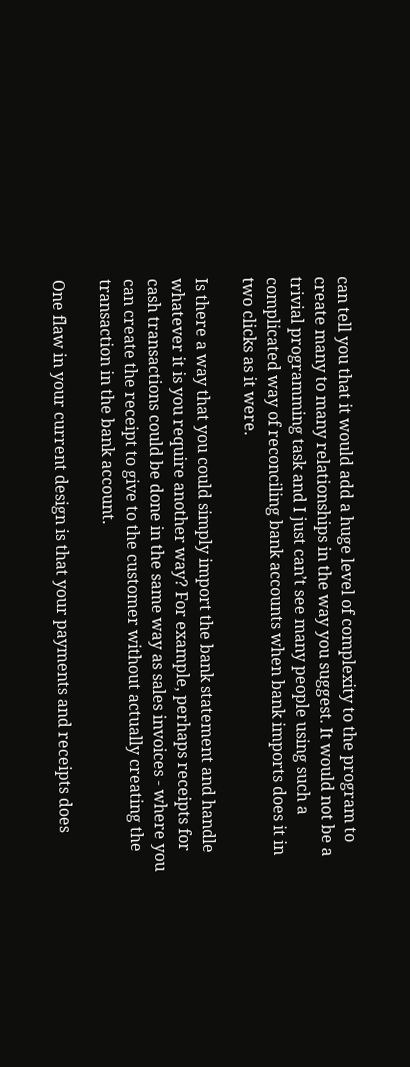can tell you that it would add a huge level of complexity to the program to create many to many relationships in the way you suggest. It would not be a trivial programming task and I just can’t see many people using such a complicated way of reconciling bank accounts when bank imports does it in two clicks as it were.

Is there a way that you could simply import the bank statement and handle whatever it is you require another way? For example, perhaps receipts for cash transactions could be done in the same way as sales invoices - where you can create the receipt to give to the customer without actually creating the transaction in the bank account.

One flaw in your current design is that your payments and receipts does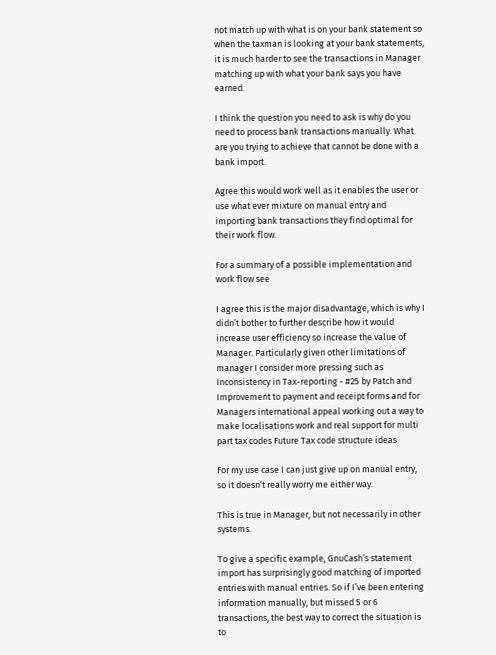not match up with what is on your bank statement so when the taxman is looking at your bank statements, it is much harder to see the transactions in Manager matching up with what your bank says you have earned.

I think the question you need to ask is why do you need to process bank transactions manually. What are you trying to achieve that cannot be done with a bank import.

Agree this would work well as it enables the user or use what ever mixture on manual entry and importing bank transactions they find optimal for their work flow.

For a summary of a possible implementation and work flow see

I agree this is the major disadvantage, which is why I didn’t bother to further describe how it would increase user efficiency so increase the value of Manager. Particularly given other limitations of manager I consider more pressing such as Inconsistency in Tax-reporting - #25 by Patch and Improvement to payment and receipt forms and for Managers international appeal working out a way to make localisations work and real support for multi part tax codes Future Tax code structure ideas

For my use case I can just give up on manual entry, so it doesn’t really worry me either way.

This is true in Manager, but not necessarily in other systems.

To give a specific example, GnuCash’s statement import has surprisingly good matching of imported entries with manual entries. So if I’ve been entering information manually, but missed 5 or 6 transactions, the best way to correct the situation is to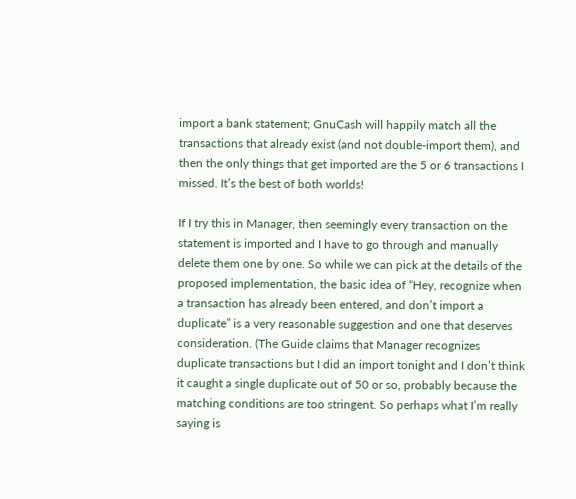import a bank statement; GnuCash will happily match all the transactions that already exist (and not double-import them), and then the only things that get imported are the 5 or 6 transactions I missed. It’s the best of both worlds!

If I try this in Manager, then seemingly every transaction on the statement is imported and I have to go through and manually delete them one by one. So while we can pick at the details of the proposed implementation, the basic idea of “Hey, recognize when a transaction has already been entered, and don’t import a duplicate” is a very reasonable suggestion and one that deserves consideration. (The Guide claims that Manager recognizes duplicate transactions but I did an import tonight and I don’t think it caught a single duplicate out of 50 or so, probably because the matching conditions are too stringent. So perhaps what I’m really saying is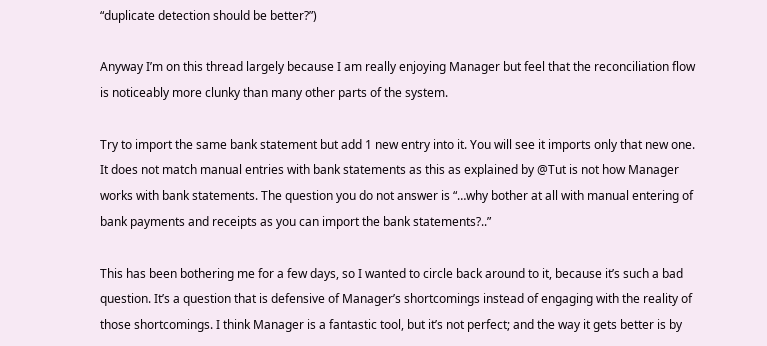“duplicate detection should be better?”)

Anyway I’m on this thread largely because I am really enjoying Manager but feel that the reconciliation flow is noticeably more clunky than many other parts of the system.

Try to import the same bank statement but add 1 new entry into it. You will see it imports only that new one. It does not match manual entries with bank statements as this as explained by @Tut is not how Manager works with bank statements. The question you do not answer is “…why bother at all with manual entering of bank payments and receipts as you can import the bank statements?..”

This has been bothering me for a few days, so I wanted to circle back around to it, because it’s such a bad question. It’s a question that is defensive of Manager’s shortcomings instead of engaging with the reality of those shortcomings. I think Manager is a fantastic tool, but it’s not perfect; and the way it gets better is by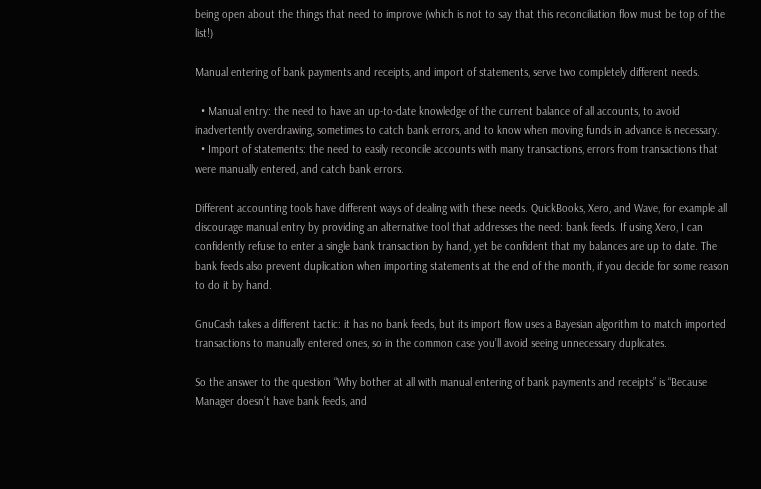being open about the things that need to improve (which is not to say that this reconciliation flow must be top of the list!)

Manual entering of bank payments and receipts, and import of statements, serve two completely different needs.

  • Manual entry: the need to have an up-to-date knowledge of the current balance of all accounts, to avoid inadvertently overdrawing, sometimes to catch bank errors, and to know when moving funds in advance is necessary.
  • Import of statements: the need to easily reconcile accounts with many transactions, errors from transactions that were manually entered, and catch bank errors.

Different accounting tools have different ways of dealing with these needs. QuickBooks, Xero, and Wave, for example all discourage manual entry by providing an alternative tool that addresses the need: bank feeds. If using Xero, I can confidently refuse to enter a single bank transaction by hand, yet be confident that my balances are up to date. The bank feeds also prevent duplication when importing statements at the end of the month, if you decide for some reason to do it by hand.

GnuCash takes a different tactic: it has no bank feeds, but its import flow uses a Bayesian algorithm to match imported transactions to manually entered ones, so in the common case you’ll avoid seeing unnecessary duplicates.

So the answer to the question “Why bother at all with manual entering of bank payments and receipts” is “Because Manager doesn’t have bank feeds, and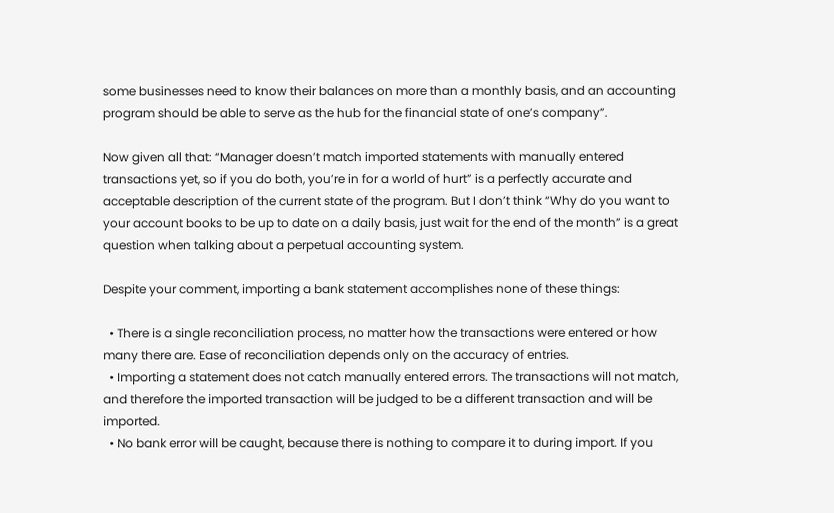some businesses need to know their balances on more than a monthly basis, and an accounting program should be able to serve as the hub for the financial state of one’s company”.

Now given all that: “Manager doesn’t match imported statements with manually entered transactions yet, so if you do both, you’re in for a world of hurt” is a perfectly accurate and acceptable description of the current state of the program. But I don’t think “Why do you want to your account books to be up to date on a daily basis, just wait for the end of the month” is a great question when talking about a perpetual accounting system.

Despite your comment, importing a bank statement accomplishes none of these things:

  • There is a single reconciliation process, no matter how the transactions were entered or how many there are. Ease of reconciliation depends only on the accuracy of entries.
  • Importing a statement does not catch manually entered errors. The transactions will not match, and therefore the imported transaction will be judged to be a different transaction and will be imported.
  • No bank error will be caught, because there is nothing to compare it to during import. If you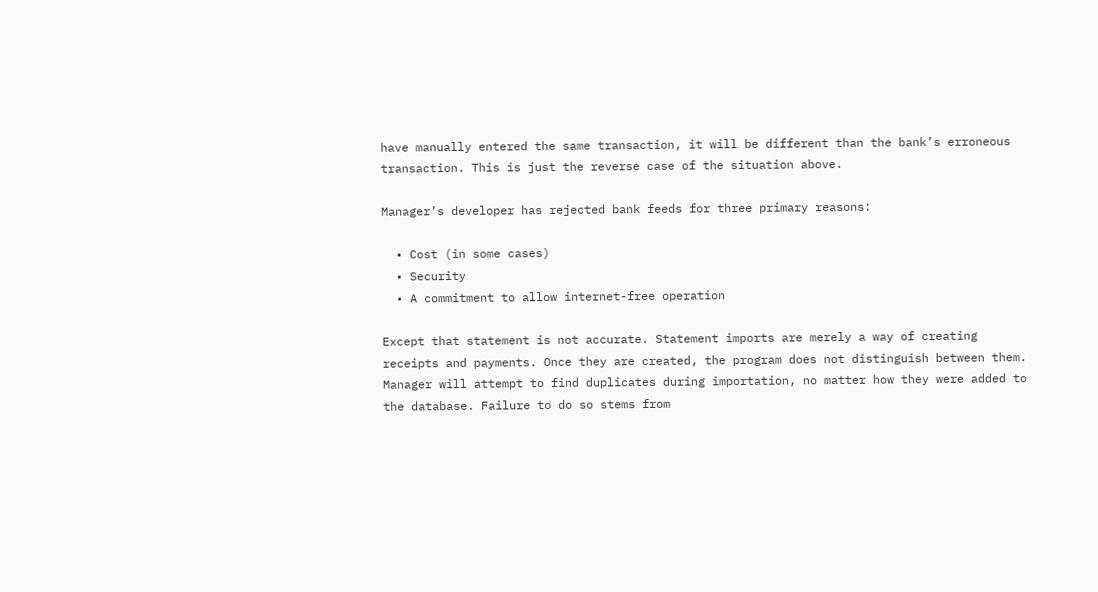have manually entered the same transaction, it will be different than the bank’s erroneous transaction. This is just the reverse case of the situation above.

Manager’s developer has rejected bank feeds for three primary reasons:

  • Cost (in some cases)
  • Security
  • A commitment to allow internet-free operation

Except that statement is not accurate. Statement imports are merely a way of creating receipts and payments. Once they are created, the program does not distinguish between them. Manager will attempt to find duplicates during importation, no matter how they were added to the database. Failure to do so stems from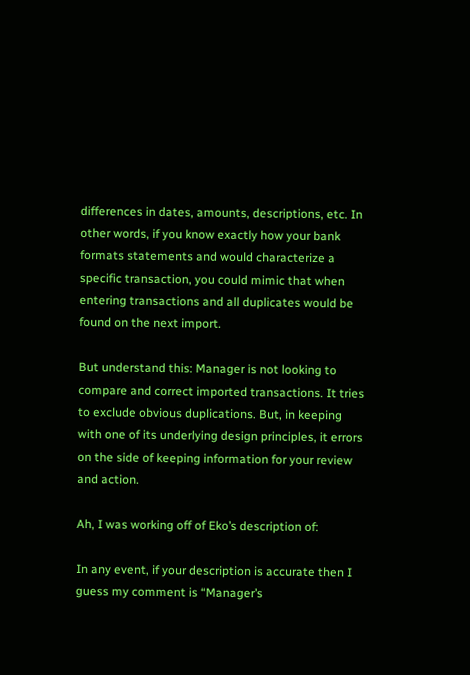differences in dates, amounts, descriptions, etc. In other words, if you know exactly how your bank formats statements and would characterize a specific transaction, you could mimic that when entering transactions and all duplicates would be found on the next import.

But understand this: Manager is not looking to compare and correct imported transactions. It tries to exclude obvious duplications. But, in keeping with one of its underlying design principles, it errors on the side of keeping information for your review and action.

Ah, I was working off of Eko’s description of:

In any event, if your description is accurate then I guess my comment is “Manager’s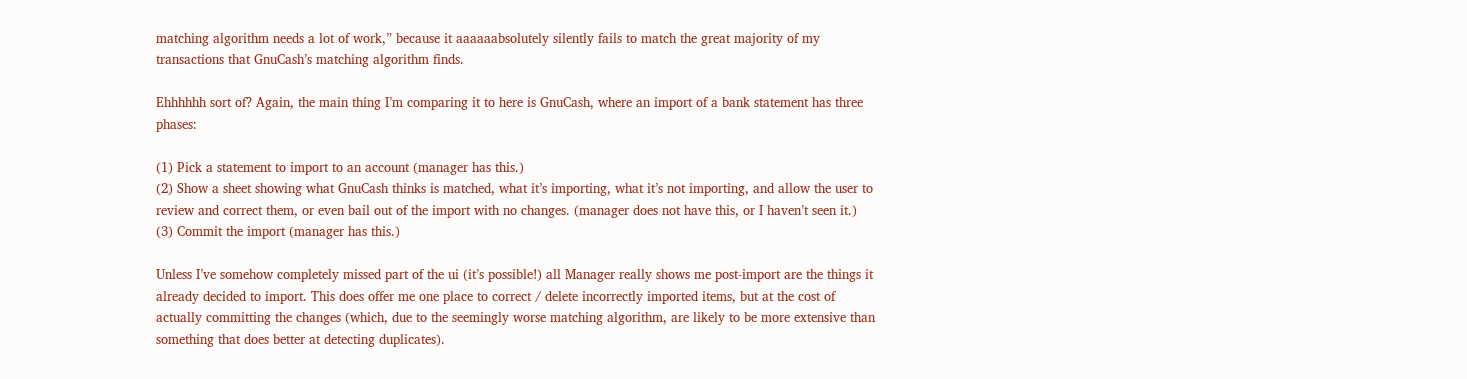matching algorithm needs a lot of work,” because it aaaaaabsolutely silently fails to match the great majority of my transactions that GnuCash’s matching algorithm finds.

Ehhhhhh sort of? Again, the main thing I’m comparing it to here is GnuCash, where an import of a bank statement has three phases:

(1) Pick a statement to import to an account (manager has this.)
(2) Show a sheet showing what GnuCash thinks is matched, what it’s importing, what it’s not importing, and allow the user to review and correct them, or even bail out of the import with no changes. (manager does not have this, or I haven’t seen it.)
(3) Commit the import (manager has this.)

Unless I’ve somehow completely missed part of the ui (it’s possible!) all Manager really shows me post-import are the things it already decided to import. This does offer me one place to correct / delete incorrectly imported items, but at the cost of actually committing the changes (which, due to the seemingly worse matching algorithm, are likely to be more extensive than something that does better at detecting duplicates).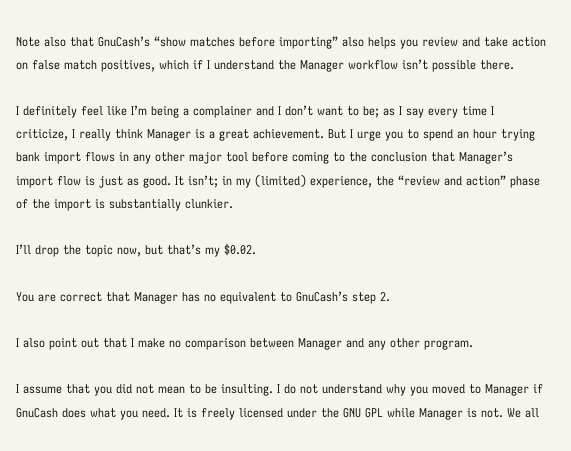Note also that GnuCash’s “show matches before importing” also helps you review and take action on false match positives, which if I understand the Manager workflow isn’t possible there.

I definitely feel like I’m being a complainer and I don’t want to be; as I say every time I criticize, I really think Manager is a great achievement. But I urge you to spend an hour trying bank import flows in any other major tool before coming to the conclusion that Manager’s import flow is just as good. It isn’t; in my (limited) experience, the “review and action” phase of the import is substantially clunkier.

I’ll drop the topic now, but that’s my $0.02.

You are correct that Manager has no equivalent to GnuCash’s step 2.

I also point out that I make no comparison between Manager and any other program.

I assume that you did not mean to be insulting. I do not understand why you moved to Manager if GnuCash does what you need. It is freely licensed under the GNU GPL while Manager is not. We all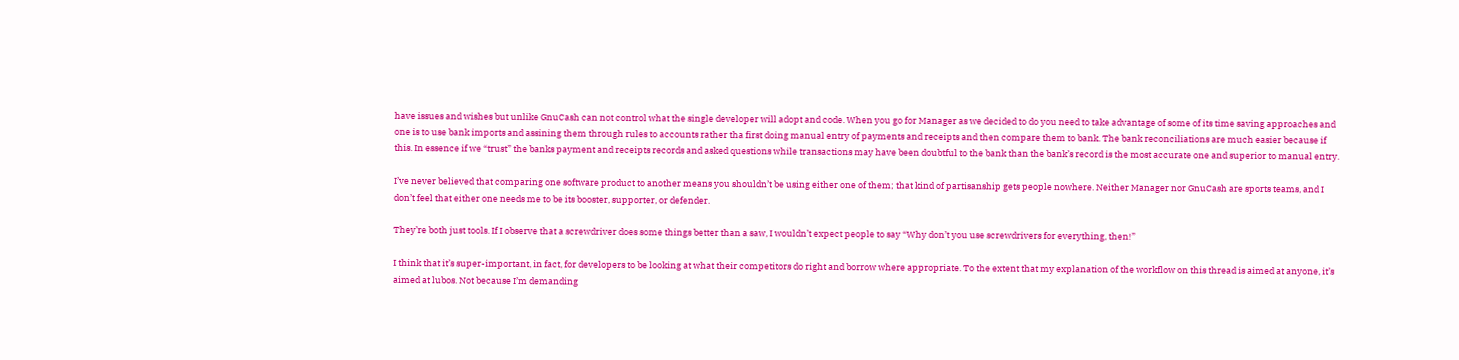have issues and wishes but unlike GnuCash can not control what the single developer will adopt and code. When you go for Manager as we decided to do you need to take advantage of some of its time saving approaches and one is to use bank imports and assining them through rules to accounts rather tha first doing manual entry of payments and receipts and then compare them to bank. The bank reconciliations are much easier because if this. In essence if we “trust” the banks payment and receipts records and asked questions while transactions may have been doubtful to the bank than the bank’s record is the most accurate one and superior to manual entry.

I’ve never believed that comparing one software product to another means you shouldn’t be using either one of them; that kind of partisanship gets people nowhere. Neither Manager nor GnuCash are sports teams, and I don’t feel that either one needs me to be its booster, supporter, or defender.

They’re both just tools. If I observe that a screwdriver does some things better than a saw, I wouldn’t expect people to say “Why don’t you use screwdrivers for everything, then!”

I think that it’s super-important, in fact, for developers to be looking at what their competitors do right and borrow where appropriate. To the extent that my explanation of the workflow on this thread is aimed at anyone, it’s aimed at lubos. Not because I’m demanding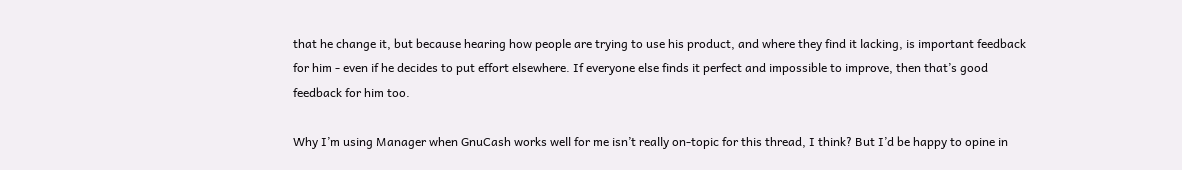that he change it, but because hearing how people are trying to use his product, and where they find it lacking, is important feedback for him - even if he decides to put effort elsewhere. If everyone else finds it perfect and impossible to improve, then that’s good feedback for him too.

Why I’m using Manager when GnuCash works well for me isn’t really on-topic for this thread, I think? But I’d be happy to opine in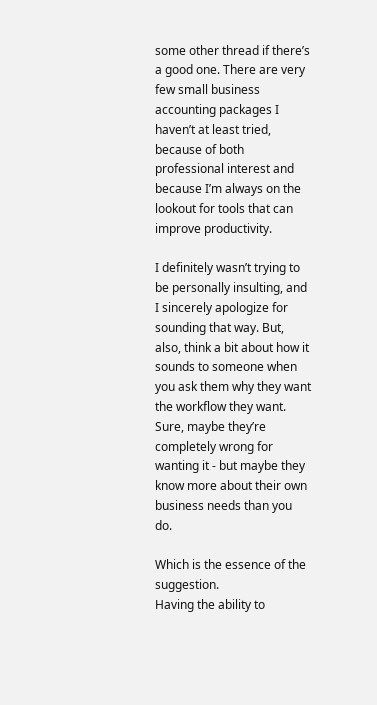some other thread if there’s a good one. There are very few small business accounting packages I haven’t at least tried, because of both professional interest and because I’m always on the lookout for tools that can improve productivity.

I definitely wasn’t trying to be personally insulting, and I sincerely apologize for sounding that way. But, also, think a bit about how it sounds to someone when you ask them why they want the workflow they want. Sure, maybe they’re completely wrong for wanting it - but maybe they know more about their own business needs than you do.

Which is the essence of the suggestion.
Having the ability to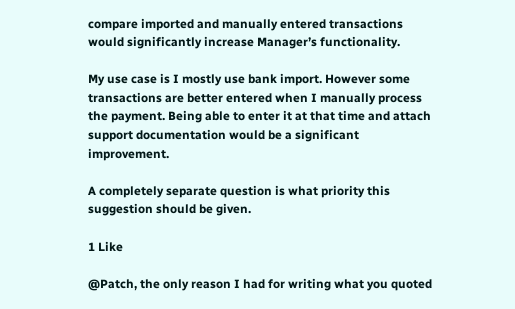compare imported and manually entered transactions would significantly increase Manager’s functionality.

My use case is I mostly use bank import. However some transactions are better entered when I manually process the payment. Being able to enter it at that time and attach support documentation would be a significant improvement.

A completely separate question is what priority this suggestion should be given.

1 Like

@Patch, the only reason I had for writing what you quoted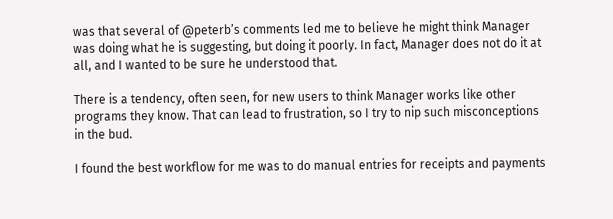was that several of @peterb’s comments led me to believe he might think Manager was doing what he is suggesting, but doing it poorly. In fact, Manager does not do it at all, and I wanted to be sure he understood that.

There is a tendency, often seen, for new users to think Manager works like other programs they know. That can lead to frustration, so I try to nip such misconceptions in the bud.

I found the best workflow for me was to do manual entries for receipts and payments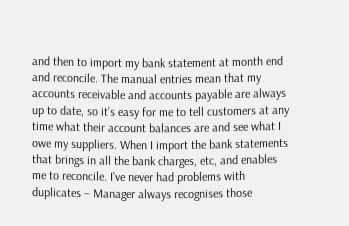and then to import my bank statement at month end and reconcile. The manual entries mean that my accounts receivable and accounts payable are always up to date, so it’s easy for me to tell customers at any time what their account balances are and see what I owe my suppliers. When I import the bank statements that brings in all the bank charges, etc, and enables me to reconcile. I’ve never had problems with duplicates – Manager always recognises those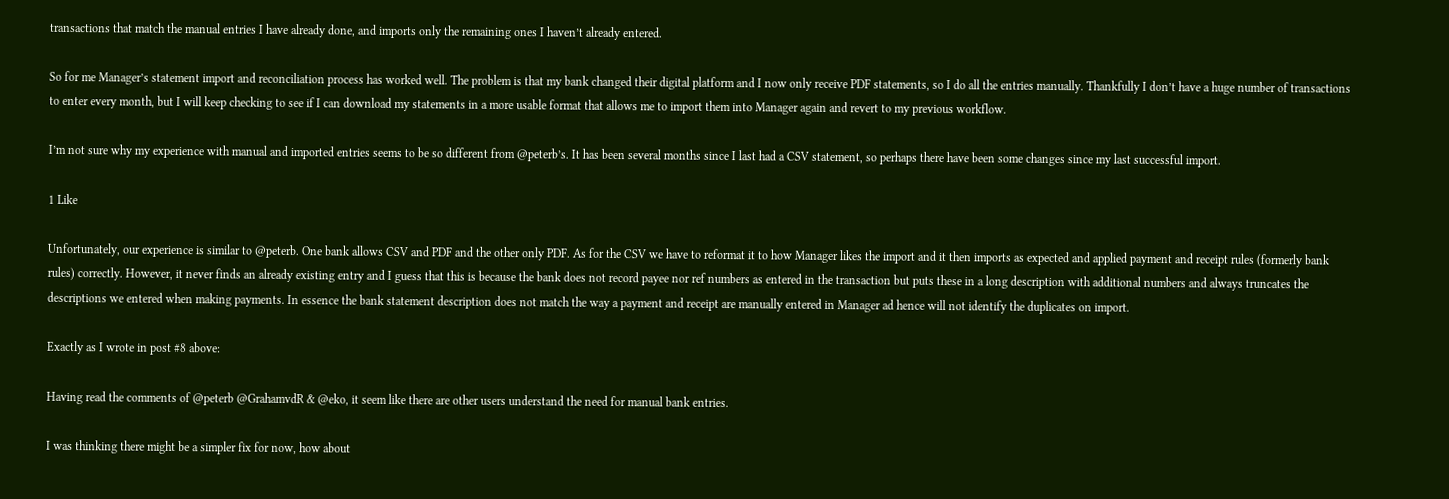transactions that match the manual entries I have already done, and imports only the remaining ones I haven’t already entered.

So for me Manager’s statement import and reconciliation process has worked well. The problem is that my bank changed their digital platform and I now only receive PDF statements, so I do all the entries manually. Thankfully I don’t have a huge number of transactions to enter every month, but I will keep checking to see if I can download my statements in a more usable format that allows me to import them into Manager again and revert to my previous workflow.

I’m not sure why my experience with manual and imported entries seems to be so different from @peterb’s. It has been several months since I last had a CSV statement, so perhaps there have been some changes since my last successful import.

1 Like

Unfortunately, our experience is similar to @peterb. One bank allows CSV and PDF and the other only PDF. As for the CSV we have to reformat it to how Manager likes the import and it then imports as expected and applied payment and receipt rules (formerly bank rules) correctly. However, it never finds an already existing entry and I guess that this is because the bank does not record payee nor ref numbers as entered in the transaction but puts these in a long description with additional numbers and always truncates the descriptions we entered when making payments. In essence the bank statement description does not match the way a payment and receipt are manually entered in Manager ad hence will not identify the duplicates on import.

Exactly as I wrote in post #8 above:

Having read the comments of @peterb @GrahamvdR & @eko, it seem like there are other users understand the need for manual bank entries.

I was thinking there might be a simpler fix for now, how about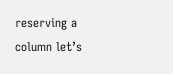reserving a column let’s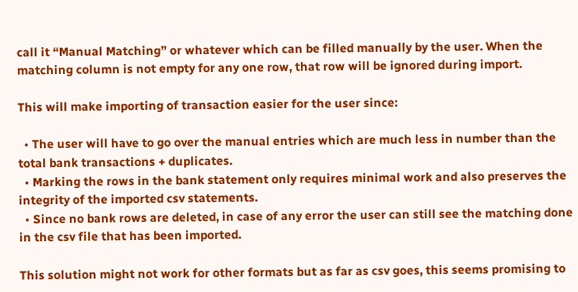call it “Manual Matching” or whatever which can be filled manually by the user. When the matching column is not empty for any one row, that row will be ignored during import.

This will make importing of transaction easier for the user since:

  • The user will have to go over the manual entries which are much less in number than the total bank transactions + duplicates.
  • Marking the rows in the bank statement only requires minimal work and also preserves the integrity of the imported csv statements.
  • Since no bank rows are deleted, in case of any error the user can still see the matching done in the csv file that has been imported.

This solution might not work for other formats but as far as csv goes, this seems promising to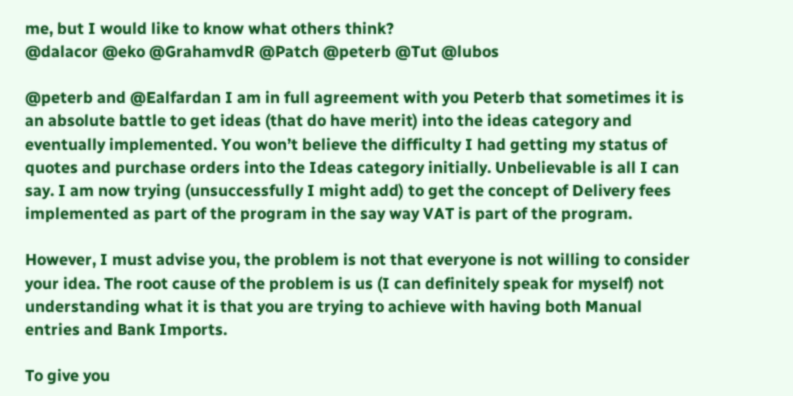me, but I would like to know what others think?
@dalacor @eko @GrahamvdR @Patch @peterb @Tut @lubos

@peterb and @Ealfardan I am in full agreement with you Peterb that sometimes it is an absolute battle to get ideas (that do have merit) into the ideas category and eventually implemented. You won’t believe the difficulty I had getting my status of quotes and purchase orders into the Ideas category initially. Unbelievable is all I can say. I am now trying (unsuccessfully I might add) to get the concept of Delivery fees implemented as part of the program in the say way VAT is part of the program.

However, I must advise you, the problem is not that everyone is not willing to consider your idea. The root cause of the problem is us (I can definitely speak for myself) not understanding what it is that you are trying to achieve with having both Manual entries and Bank Imports.

To give you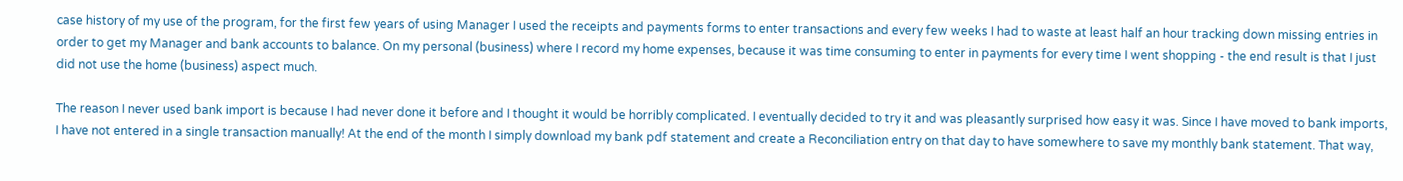case history of my use of the program, for the first few years of using Manager I used the receipts and payments forms to enter transactions and every few weeks I had to waste at least half an hour tracking down missing entries in order to get my Manager and bank accounts to balance. On my personal (business) where I record my home expenses, because it was time consuming to enter in payments for every time I went shopping - the end result is that I just did not use the home (business) aspect much.

The reason I never used bank import is because I had never done it before and I thought it would be horribly complicated. I eventually decided to try it and was pleasantly surprised how easy it was. Since I have moved to bank imports, I have not entered in a single transaction manually! At the end of the month I simply download my bank pdf statement and create a Reconciliation entry on that day to have somewhere to save my monthly bank statement. That way,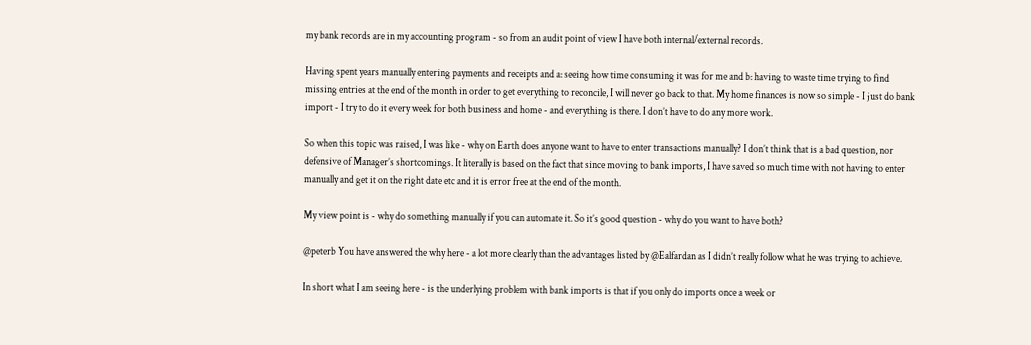my bank records are in my accounting program - so from an audit point of view I have both internal/external records.

Having spent years manually entering payments and receipts and a: seeing how time consuming it was for me and b: having to waste time trying to find missing entries at the end of the month in order to get everything to reconcile, I will never go back to that. My home finances is now so simple - I just do bank import - I try to do it every week for both business and home - and everything is there. I don’t have to do any more work.

So when this topic was raised, I was like - why on Earth does anyone want to have to enter transactions manually? I don’t think that is a bad question, nor defensive of Manager’s shortcomings. It literally is based on the fact that since moving to bank imports, I have saved so much time with not having to enter manually and get it on the right date etc and it is error free at the end of the month.

My view point is - why do something manually if you can automate it. So it’s good question - why do you want to have both?

@peterb You have answered the why here - a lot more clearly than the advantages listed by @Ealfardan as I didn’t really follow what he was trying to achieve.

In short what I am seeing here - is the underlying problem with bank imports is that if you only do imports once a week or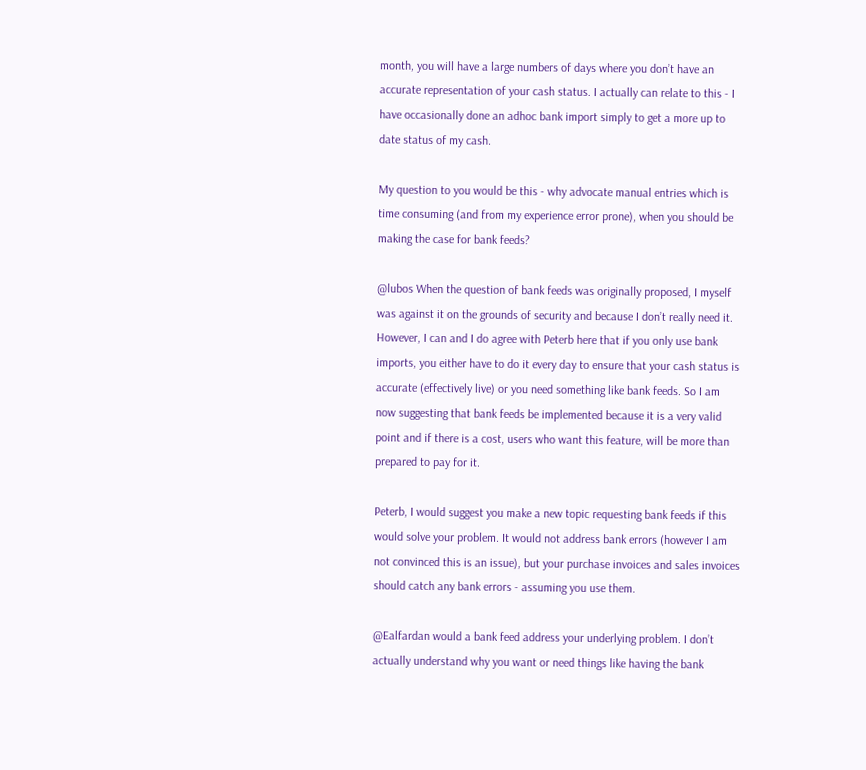month, you will have a large numbers of days where you don’t have an accurate representation of your cash status. I actually can relate to this - I have occasionally done an adhoc bank import simply to get a more up to date status of my cash.

My question to you would be this - why advocate manual entries which is time consuming (and from my experience error prone), when you should be making the case for bank feeds?

@lubos When the question of bank feeds was originally proposed, I myself was against it on the grounds of security and because I don’t really need it. However, I can and I do agree with Peterb here that if you only use bank imports, you either have to do it every day to ensure that your cash status is accurate (effectively live) or you need something like bank feeds. So I am now suggesting that bank feeds be implemented because it is a very valid point and if there is a cost, users who want this feature, will be more than prepared to pay for it.

Peterb, I would suggest you make a new topic requesting bank feeds if this would solve your problem. It would not address bank errors (however I am not convinced this is an issue), but your purchase invoices and sales invoices should catch any bank errors - assuming you use them.

@Ealfardan would a bank feed address your underlying problem. I don’t actually understand why you want or need things like having the bank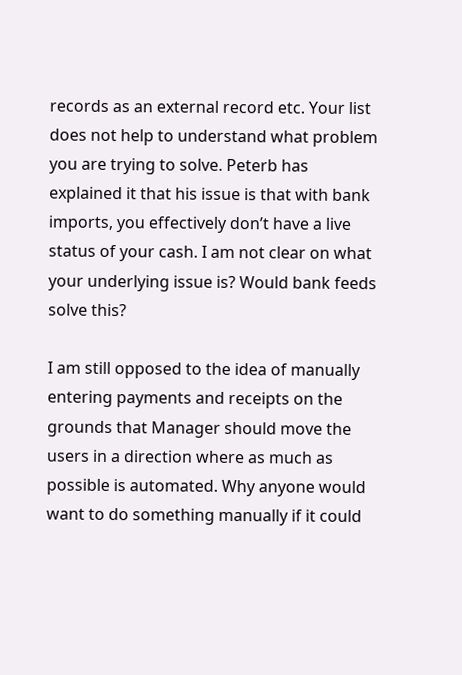records as an external record etc. Your list does not help to understand what problem you are trying to solve. Peterb has explained it that his issue is that with bank imports, you effectively don’t have a live status of your cash. I am not clear on what your underlying issue is? Would bank feeds solve this?

I am still opposed to the idea of manually entering payments and receipts on the grounds that Manager should move the users in a direction where as much as possible is automated. Why anyone would want to do something manually if it could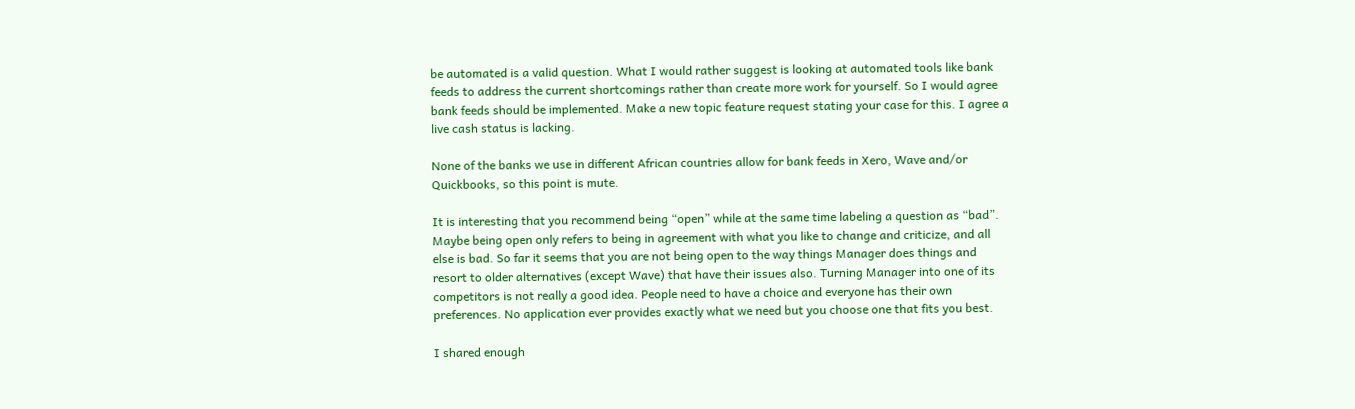be automated is a valid question. What I would rather suggest is looking at automated tools like bank feeds to address the current shortcomings rather than create more work for yourself. So I would agree bank feeds should be implemented. Make a new topic feature request stating your case for this. I agree a live cash status is lacking.

None of the banks we use in different African countries allow for bank feeds in Xero, Wave and/or Quickbooks, so this point is mute.

It is interesting that you recommend being “open” while at the same time labeling a question as “bad”. Maybe being open only refers to being in agreement with what you like to change and criticize, and all else is bad. So far it seems that you are not being open to the way things Manager does things and resort to older alternatives (except Wave) that have their issues also. Turning Manager into one of its competitors is not really a good idea. People need to have a choice and everyone has their own preferences. No application ever provides exactly what we need but you choose one that fits you best.

I shared enough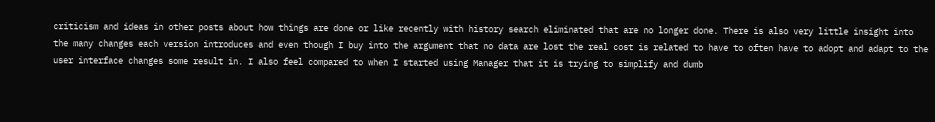criticism and ideas in other posts about how things are done or like recently with history search eliminated that are no longer done. There is also very little insight into the many changes each version introduces and even though I buy into the argument that no data are lost the real cost is related to have to often have to adopt and adapt to the user interface changes some result in. I also feel compared to when I started using Manager that it is trying to simplify and dumb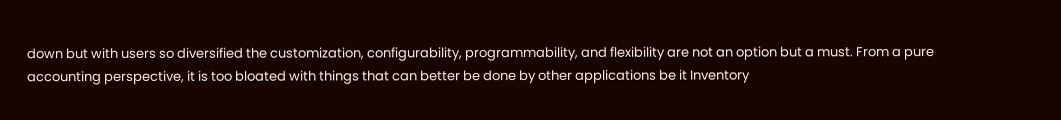down but with users so diversified the customization, configurability, programmability, and flexibility are not an option but a must. From a pure accounting perspective, it is too bloated with things that can better be done by other applications be it Inventory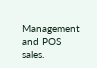Management and POS sales.